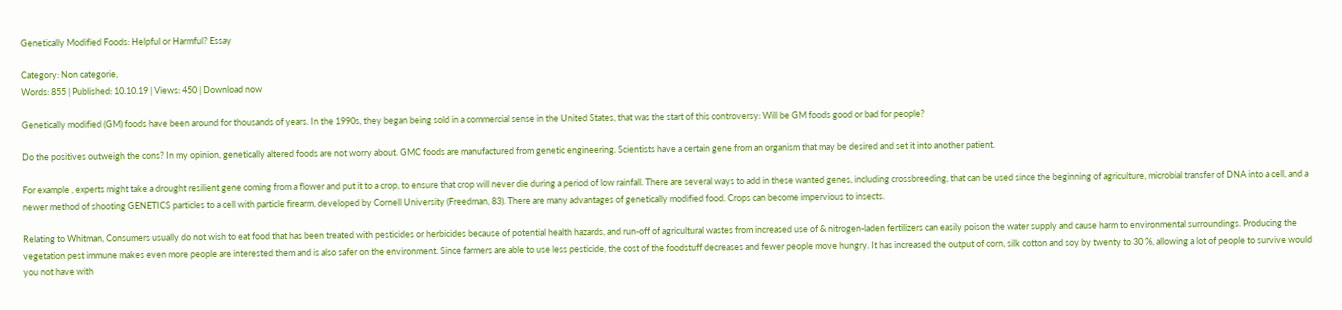Genetically Modified Foods: Helpful or Harmful? Essay

Category: Non categorie,
Words: 855 | Published: 10.10.19 | Views: 450 | Download now

Genetically modified (GM) foods have been around for thousands of years. In the 1990s, they began being sold in a commercial sense in the United States, that was the start of this controversy: Will be GM foods good or bad for people?

Do the positives outweigh the cons? In my opinion, genetically altered foods are not worry about. GMC foods are manufactured from genetic engineering. Scientists have a certain gene from an organism that may be desired and set it into another patient.

For example , experts might take a drought resilient gene coming from a flower and put it to a crop, to ensure that crop will never die during a period of low rainfall. There are several ways to add in these wanted genes, including crossbreeding, that can be used since the beginning of agriculture, microbial transfer of DNA into a cell, and a newer method of shooting GENETICS particles to a cell with particle firearm, developed by Cornell University (Freedman, 83). There are many advantages of genetically modified food. Crops can become impervious to insects.

Relating to Whitman, Consumers usually do not wish to eat food that has been treated with pesticides or herbicides because of potential health hazards, and run-off of agricultural wastes from increased use of & nitrogen-laden fertilizers can easily poison the water supply and cause harm to environmental surroundings. Producing the vegetation pest immune makes even more people are interested them and is also safer on the environment. Since farmers are able to use less pesticide, the cost of the foodstuff decreases and fewer people move hungry. It has increased the output of corn, silk cotton and soy by twenty to 30 %, allowing a lot of people to survive would you not have with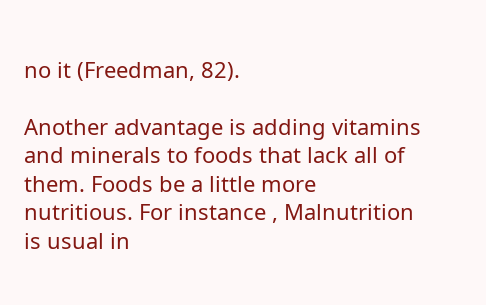no it (Freedman, 82).

Another advantage is adding vitamins and minerals to foods that lack all of them. Foods be a little more nutritious. For instance , Malnutrition is usual in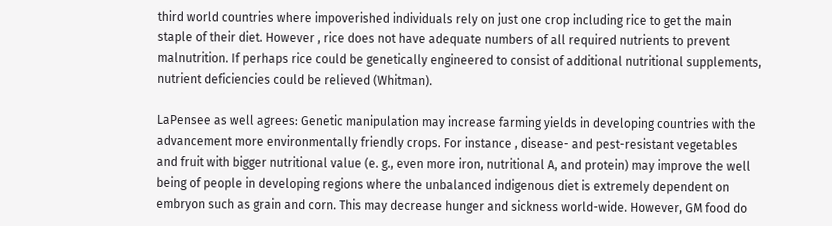third world countries where impoverished individuals rely on just one crop including rice to get the main staple of their diet. However , rice does not have adequate numbers of all required nutrients to prevent malnutrition. If perhaps rice could be genetically engineered to consist of additional nutritional supplements, nutrient deficiencies could be relieved (Whitman).

LaPensee as well agrees: Genetic manipulation may increase farming yields in developing countries with the advancement more environmentally friendly crops. For instance , disease- and pest-resistant vegetables and fruit with bigger nutritional value (e. g., even more iron, nutritional A, and protein) may improve the well being of people in developing regions where the unbalanced indigenous diet is extremely dependent on embryon such as grain and corn. This may decrease hunger and sickness world-wide. However, GM food do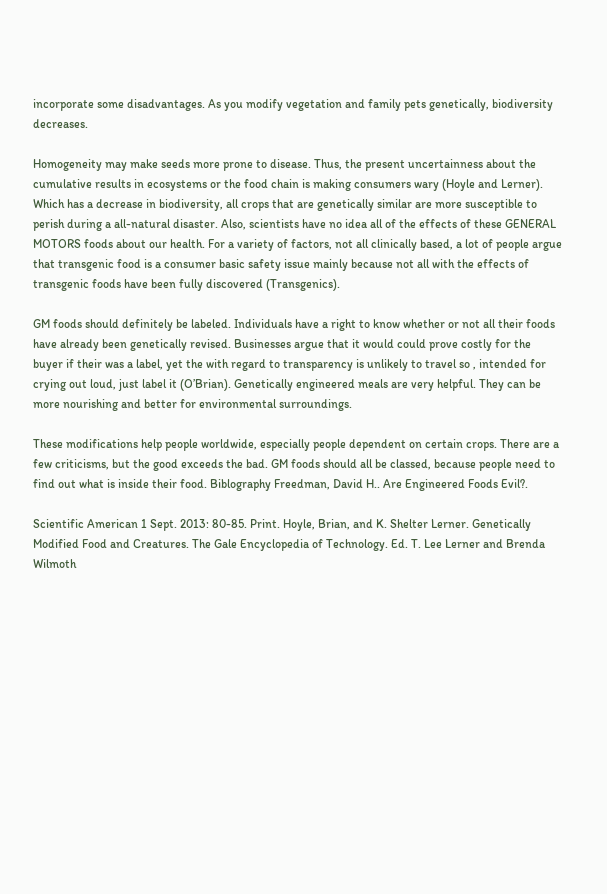incorporate some disadvantages. As you modify vegetation and family pets genetically, biodiversity decreases.

Homogeneity may make seeds more prone to disease. Thus, the present uncertainness about the cumulative results in ecosystems or the food chain is making consumers wary (Hoyle and Lerner). Which has a decrease in biodiversity, all crops that are genetically similar are more susceptible to perish during a all-natural disaster. Also, scientists have no idea all of the effects of these GENERAL MOTORS foods about our health. For a variety of factors, not all clinically based, a lot of people argue that transgenic food is a consumer basic safety issue mainly because not all with the effects of transgenic foods have been fully discovered (Transgenics).

GM foods should definitely be labeled. Individuals have a right to know whether or not all their foods have already been genetically revised. Businesses argue that it would could prove costly for the buyer if their was a label, yet the with regard to transparency is unlikely to travel so , intended for crying out loud, just label it (O’Brian). Genetically engineered meals are very helpful. They can be more nourishing and better for environmental surroundings.

These modifications help people worldwide, especially people dependent on certain crops. There are a few criticisms, but the good exceeds the bad. GM foods should all be classed, because people need to find out what is inside their food. Biblography Freedman, David H.. Are Engineered Foods Evil?.

Scientific American 1 Sept. 2013: 80-85. Print. Hoyle, Brian, and K. Shelter Lerner. Genetically Modified Food and Creatures. The Gale Encyclopedia of Technology. Ed. T. Lee Lerner and Brenda Wilmoth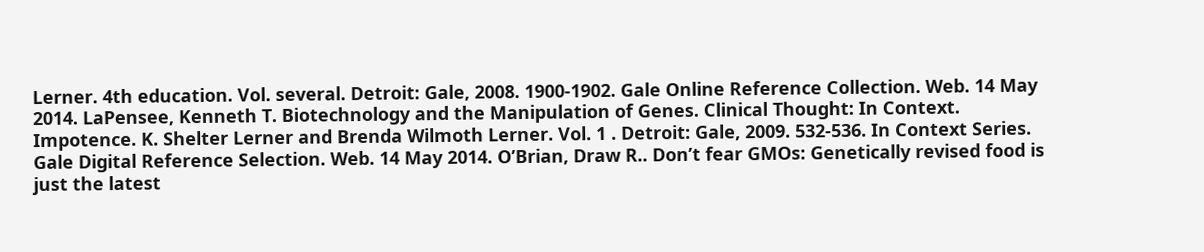Lerner. 4th education. Vol. several. Detroit: Gale, 2008. 1900-1902. Gale Online Reference Collection. Web. 14 May 2014. LaPensee, Kenneth T. Biotechnology and the Manipulation of Genes. Clinical Thought: In Context. Impotence. K. Shelter Lerner and Brenda Wilmoth Lerner. Vol. 1 . Detroit: Gale, 2009. 532-536. In Context Series. Gale Digital Reference Selection. Web. 14 May 2014. O’Brian, Draw R.. Don’t fear GMOs: Genetically revised food is just the latest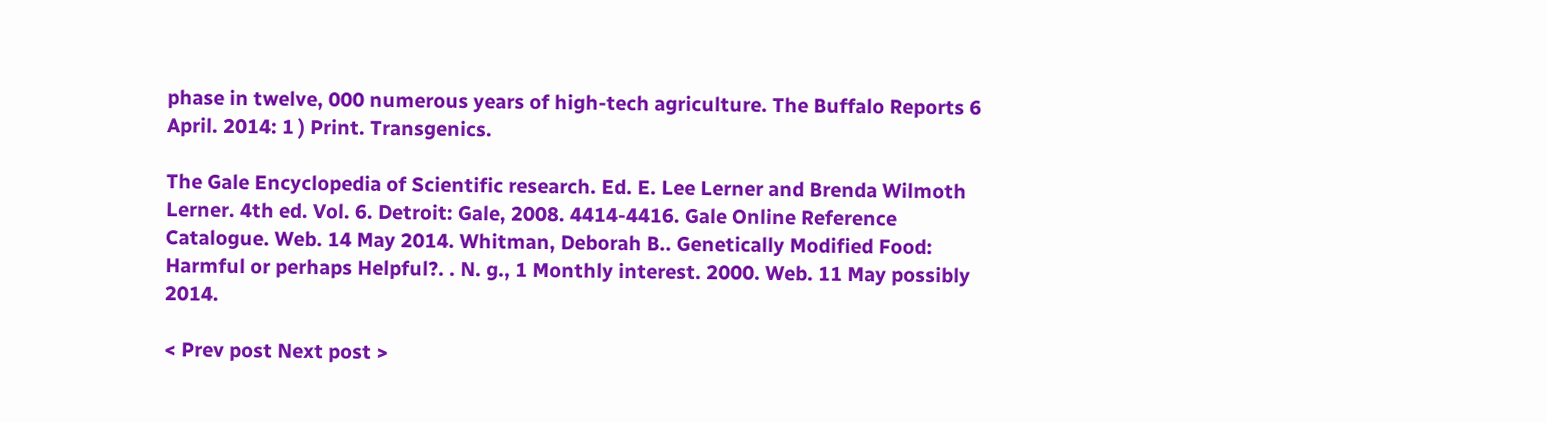phase in twelve, 000 numerous years of high-tech agriculture. The Buffalo Reports 6 April. 2014: 1 ) Print. Transgenics.

The Gale Encyclopedia of Scientific research. Ed. E. Lee Lerner and Brenda Wilmoth Lerner. 4th ed. Vol. 6. Detroit: Gale, 2008. 4414-4416. Gale Online Reference Catalogue. Web. 14 May 2014. Whitman, Deborah B.. Genetically Modified Food: Harmful or perhaps Helpful?. . N. g., 1 Monthly interest. 2000. Web. 11 May possibly 2014.

< Prev post Next post >